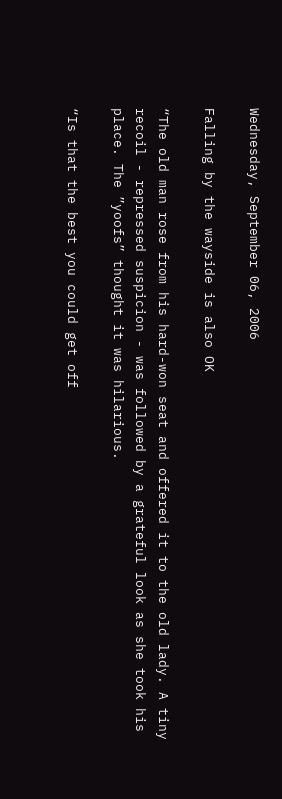Wednesday, September 06, 2006

Falling by the wayside is also OK

“The old man rose from his hard-won seat and offered it to the old lady. A tiny recoil - repressed suspicion - was followed by a grateful look as she took his place. The ”yoofs” thought it was hilarious.

“Is that the best you could get off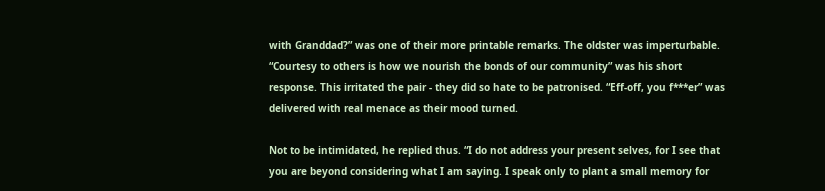with Granddad?” was one of their more printable remarks. The oldster was imperturbable. “Courtesy to others is how we nourish the bonds of our community” was his short response. This irritated the pair - they did so hate to be patronised. “Eff-off, you f***er” was delivered with real menace as their mood turned.

Not to be intimidated, he replied thus. “I do not address your present selves, for I see that you are beyond considering what I am saying. I speak only to plant a small memory for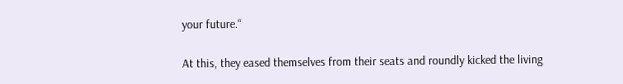your future.“

At this, they eased themselves from their seats and roundly kicked the living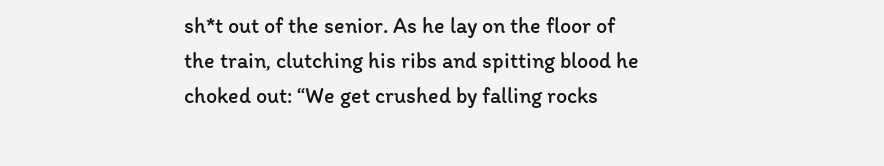sh*t out of the senior. As he lay on the floor of the train, clutching his ribs and spitting blood he choked out: “We get crushed by falling rocks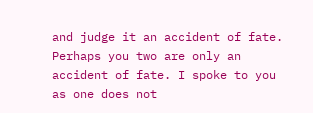and judge it an accident of fate. Perhaps you two are only an accident of fate. I spoke to you as one does not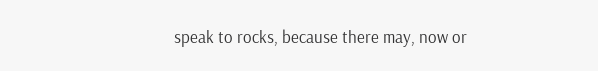speak to rocks, because there may, now or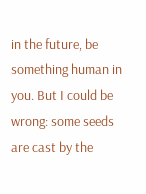in the future, be something human in you. But I could be wrong: some seeds are cast by the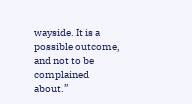wayside. It is a possible outcome, and not to be complained about.”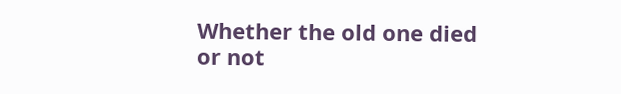Whether the old one died or not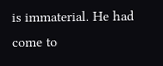is immaterial. He had come to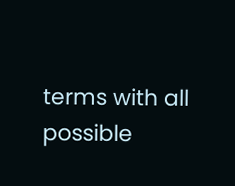terms with all possible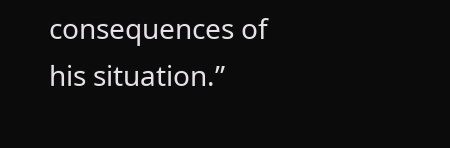consequences of his situation.”